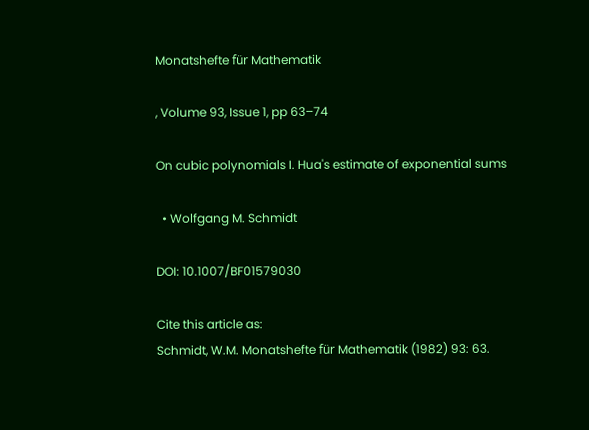Monatshefte für Mathematik

, Volume 93, Issue 1, pp 63–74

On cubic polynomials I. Hua's estimate of exponential sums

  • Wolfgang M. Schmidt

DOI: 10.1007/BF01579030

Cite this article as:
Schmidt, W.M. Monatshefte für Mathematik (1982) 93: 63.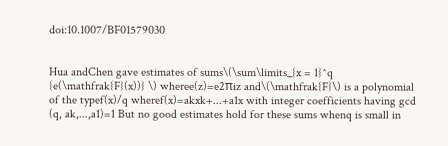doi:10.1007/BF01579030


Hua andChen gave estimates of sums\(\sum\limits_{x = 1}^q {e(\mathfrak{F}(x))} \) wheree(z)=e2πiz and\(\mathfrak{F}\) is a polynomial of the typef(x)/q wheref(x)=akxk+...+a1x with integer coefficients having gcd (q, ak,...,a1)=1 But no good estimates hold for these sums whenq is small in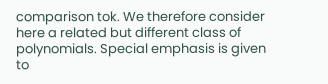comparison tok. We therefore consider here a related but different class of polynomials. Special emphasis is given to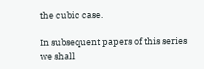the cubic case.

In subsequent papers of this series we shall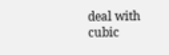deal with cubic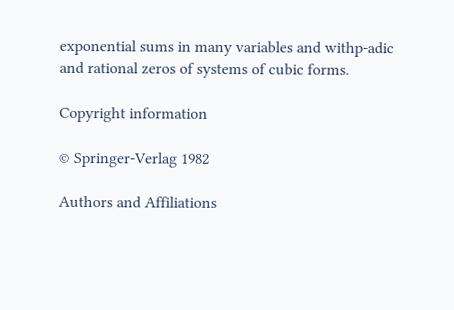exponential sums in many variables and withp-adic and rational zeros of systems of cubic forms.

Copyright information

© Springer-Verlag 1982

Authors and Affiliations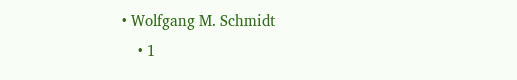• Wolfgang M. Schmidt
    • 1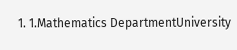1. 1.Mathematics DepartmentUniversity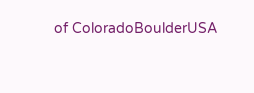of ColoradoBoulderUSA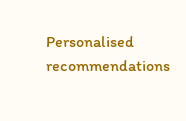Personalised recommendations